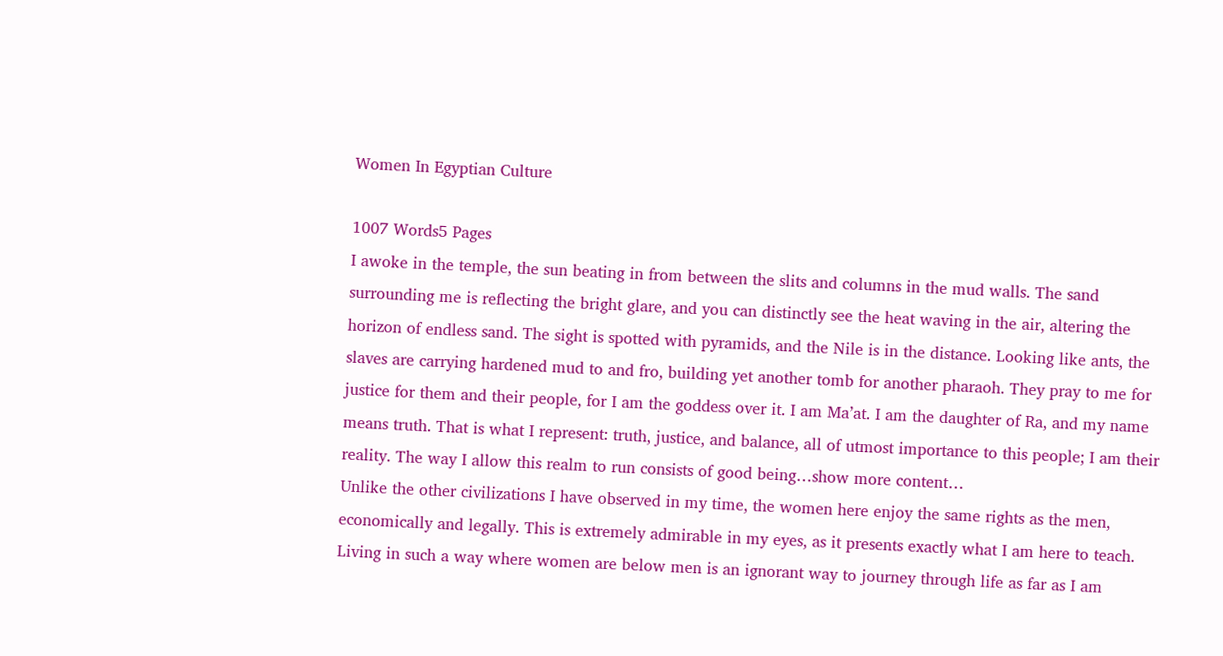Women In Egyptian Culture

1007 Words5 Pages
I awoke in the temple, the sun beating in from between the slits and columns in the mud walls. The sand surrounding me is reflecting the bright glare, and you can distinctly see the heat waving in the air, altering the horizon of endless sand. The sight is spotted with pyramids, and the Nile is in the distance. Looking like ants, the slaves are carrying hardened mud to and fro, building yet another tomb for another pharaoh. They pray to me for justice for them and their people, for I am the goddess over it. I am Ma’at. I am the daughter of Ra, and my name means truth. That is what I represent: truth, justice, and balance, all of utmost importance to this people; I am their reality. The way I allow this realm to run consists of good being…show more content…
Unlike the other civilizations I have observed in my time, the women here enjoy the same rights as the men, economically and legally. This is extremely admirable in my eyes, as it presents exactly what I am here to teach. Living in such a way where women are below men is an ignorant way to journey through life as far as I am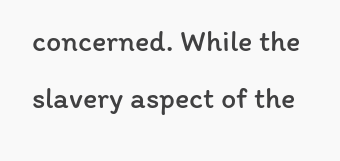concerned. While the slavery aspect of the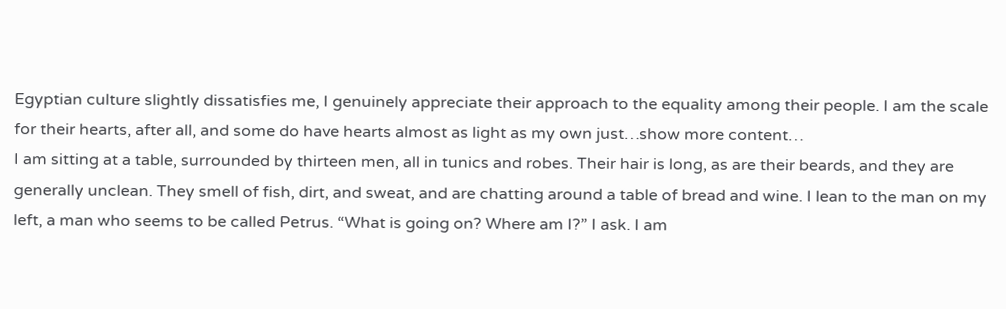Egyptian culture slightly dissatisfies me, I genuinely appreciate their approach to the equality among their people. I am the scale for their hearts, after all, and some do have hearts almost as light as my own just…show more content…
I am sitting at a table, surrounded by thirteen men, all in tunics and robes. Their hair is long, as are their beards, and they are generally unclean. They smell of fish, dirt, and sweat, and are chatting around a table of bread and wine. I lean to the man on my left, a man who seems to be called Petrus. “What is going on? Where am I?” I ask. I am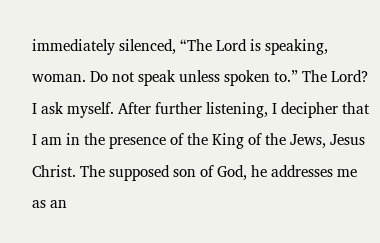immediately silenced, “The Lord is speaking, woman. Do not speak unless spoken to.” The Lord? I ask myself. After further listening, I decipher that I am in the presence of the King of the Jews, Jesus Christ. The supposed son of God, he addresses me as an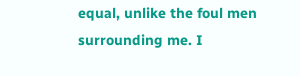equal, unlike the foul men surrounding me. I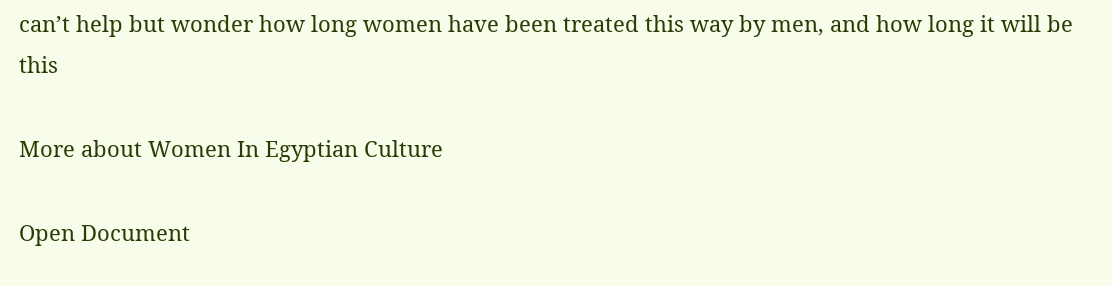can’t help but wonder how long women have been treated this way by men, and how long it will be this

More about Women In Egyptian Culture

Open Document